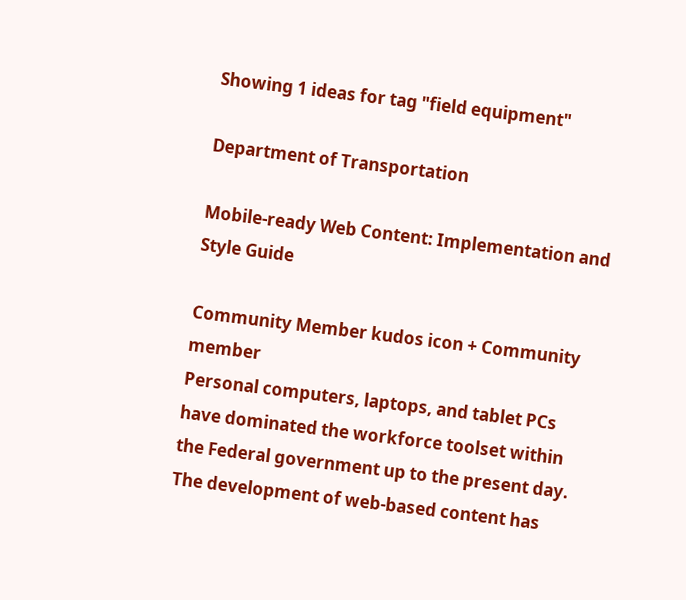Showing 1 ideas for tag "field equipment"

Department of Transportation

Mobile-ready Web Content: Implementation and Style Guide

Community Member kudos icon + Community member
Personal computers, laptops, and tablet PCs have dominated the workforce toolset within the Federal government up to the present day. The development of web-based content has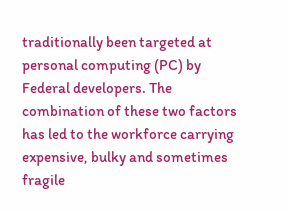traditionally been targeted at personal computing (PC) by Federal developers. The combination of these two factors has led to the workforce carrying expensive, bulky and sometimes fragile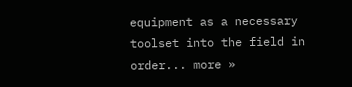equipment as a necessary toolset into the field in order... more »